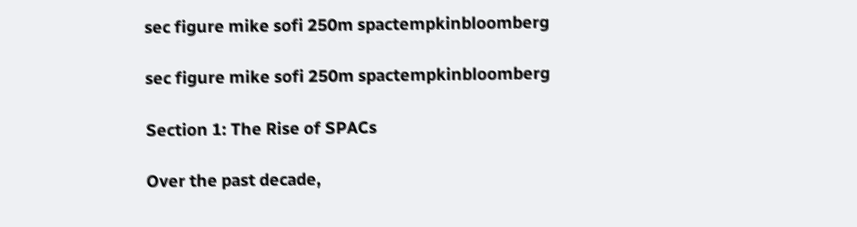sec figure mike sofi 250m spactempkinbloomberg

sec figure mike sofi 250m spactempkinbloomberg

Section 1: The Rise of SPACs

Over the past decade,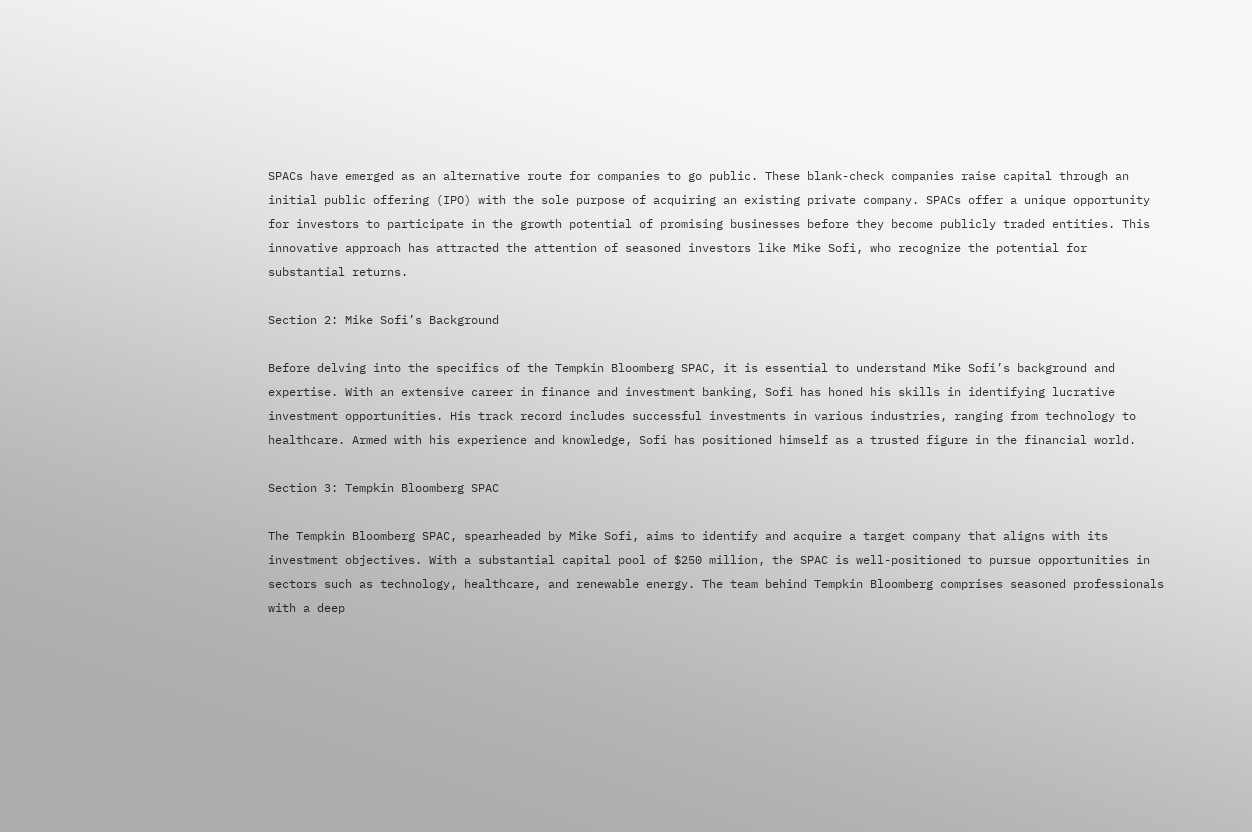SPACs have emerged as an alternative route for companies to go public. These blank-check companies raise capital through an initial public offering (IPO) with the sole purpose of acquiring an existing private company. SPACs offer a unique opportunity for investors to participate in the growth potential of promising businesses before they become publicly traded entities. This innovative approach has attracted the attention of seasoned investors like Mike Sofi, who recognize the potential for substantial returns.

Section 2: Mike Sofi’s Background

Before delving into the specifics of the Tempkin Bloomberg SPAC, it is essential to understand Mike Sofi’s background and expertise. With an extensive career in finance and investment banking, Sofi has honed his skills in identifying lucrative investment opportunities. His track record includes successful investments in various industries, ranging from technology to healthcare. Armed with his experience and knowledge, Sofi has positioned himself as a trusted figure in the financial world.

Section 3: Tempkin Bloomberg SPAC

The Tempkin Bloomberg SPAC, spearheaded by Mike Sofi, aims to identify and acquire a target company that aligns with its investment objectives. With a substantial capital pool of $250 million, the SPAC is well-positioned to pursue opportunities in sectors such as technology, healthcare, and renewable energy. The team behind Tempkin Bloomberg comprises seasoned professionals with a deep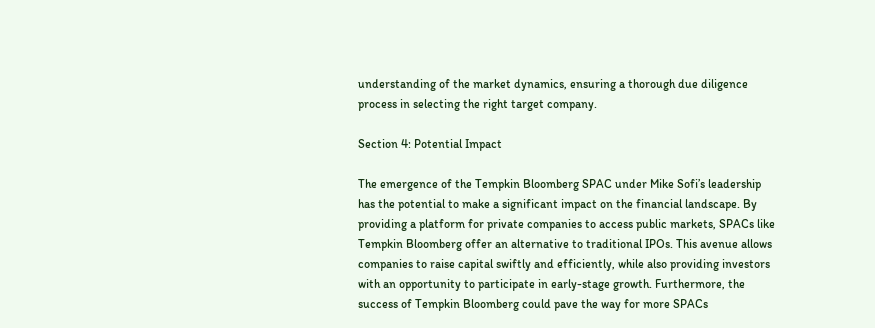understanding of the market dynamics, ensuring a thorough due diligence process in selecting the right target company.

Section 4: Potential Impact

The emergence of the Tempkin Bloomberg SPAC under Mike Sofi’s leadership has the potential to make a significant impact on the financial landscape. By providing a platform for private companies to access public markets, SPACs like Tempkin Bloomberg offer an alternative to traditional IPOs. This avenue allows companies to raise capital swiftly and efficiently, while also providing investors with an opportunity to participate in early-stage growth. Furthermore, the success of Tempkin Bloomberg could pave the way for more SPACs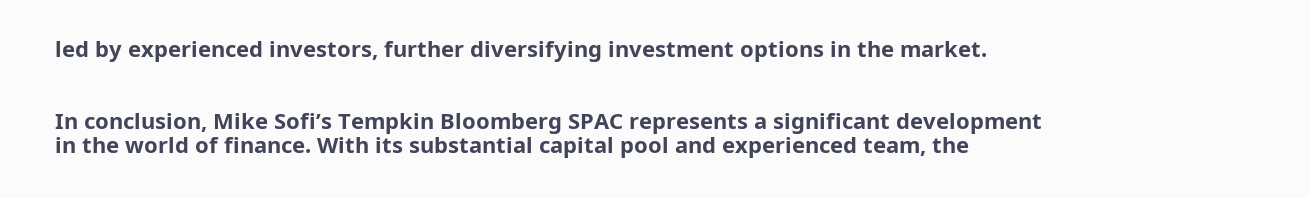led by experienced investors, further diversifying investment options in the market.


In conclusion, Mike Sofi’s Tempkin Bloomberg SPAC represents a significant development in the world of finance. With its substantial capital pool and experienced team, the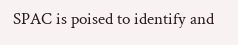SPAC is poised to identify and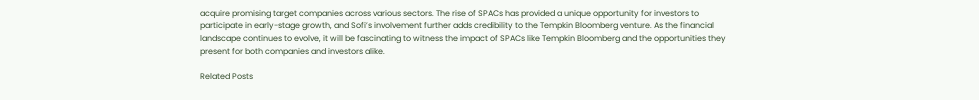acquire promising target companies across various sectors. The rise of SPACs has provided a unique opportunity for investors to participate in early-stage growth, and Sofi’s involvement further adds credibility to the Tempkin Bloomberg venture. As the financial landscape continues to evolve, it will be fascinating to witness the impact of SPACs like Tempkin Bloomberg and the opportunities they present for both companies and investors alike.

Related Posts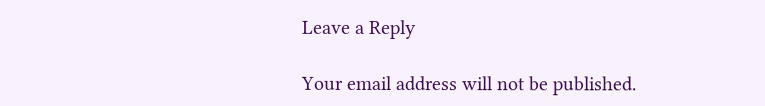Leave a Reply

Your email address will not be published.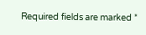Required fields are marked *